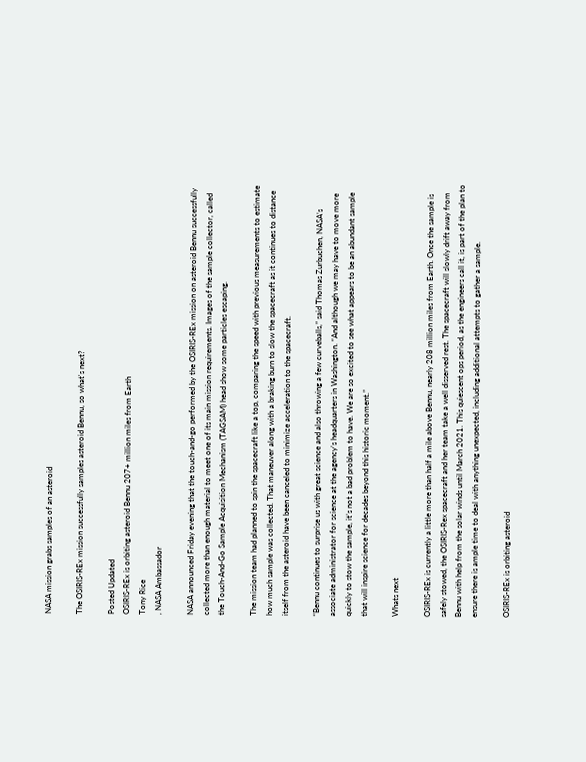NASA mission grabs samples of an asteroid

The OSIRIS-REx mission successfully samples asteroid Bennu, so what's next?

Posted Updated
OSIRIS-REx is orbiting asteroid Bennu 207+ million miles from Earth
Tony Rice
, NASA Ambassador

NASA announced Friday evening that the touch-and-go performed by the OSIRIS-REx mission on asteroid Bennu successfully collected more than enough material to meet one of its main mission requirements. Images of the sample collector, called the Touch-And-Go Sample Acquisition Mechanism (TAGSAM) head show some particles escaping.

The mission team had planned to spin the spacecraft like a top, comparing the speed with previous measurements to estimate how much sample was collected. That maneuver along with a braking burn to slow the spacecraft as it continues to distance itself from the asteroid have been canceled to minimize acceleration to the spacecraft.

“Bennu continues to surprise us with great science and also throwing a few curveballs,” said Thomas Zurbuchen, NASA’s associate administrator for science at the agency’s headquarters in Washington. “And although we may have to move more quickly to stow the sample, it’s not a bad problem to have. We are so excited to see what appears to be an abundant sample that will inspire science for decades beyond this historic moment.”

Whats next

OSIRIS-REx is currently a little more than half a mile above Bennu, nearly 208 million miles from Earth. Once the sample is safely stowed, the OSIRIS-Rex spacecraft and her team take a well disserved rest. The spacecraft will slowly drift away from Bennu with help from the solar winds until March 2021. This quiescent ops period, as the engineers call it, is part of the plan to ensure there is ample time to deal with anything unexpected, including additional attempts to gather a sample.

OSIRIS-REx is orbiting asteroid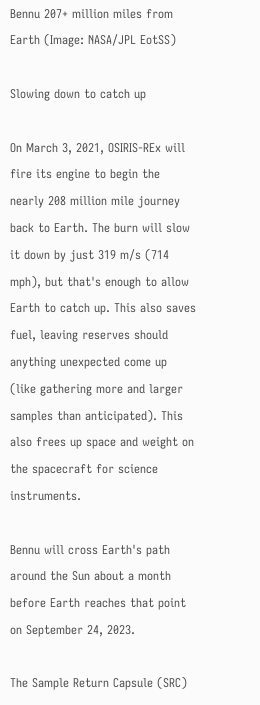Bennu 207+ million miles from Earth (Image: NASA/JPL EotSS)

Slowing down to catch up

On March 3, 2021, OSIRIS-REx will fire its engine to begin the nearly 208 million mile journey back to Earth. The burn will slow it down by just 319 m/s (714 mph), but that's enough to allow Earth to catch up. This also saves fuel, leaving reserves should anything unexpected come up (like gathering more and larger samples than anticipated). This also frees up space and weight on the spacecraft for science instruments.

Bennu will cross Earth's path around the Sun about a month before Earth reaches that point on September 24, 2023.

The Sample Return Capsule (SRC)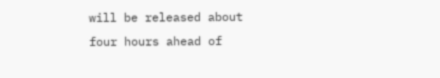will be released about four hours ahead of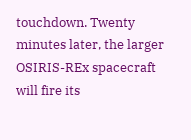touchdown. Twenty minutes later, the larger OSIRIS-REx spacecraft will fire its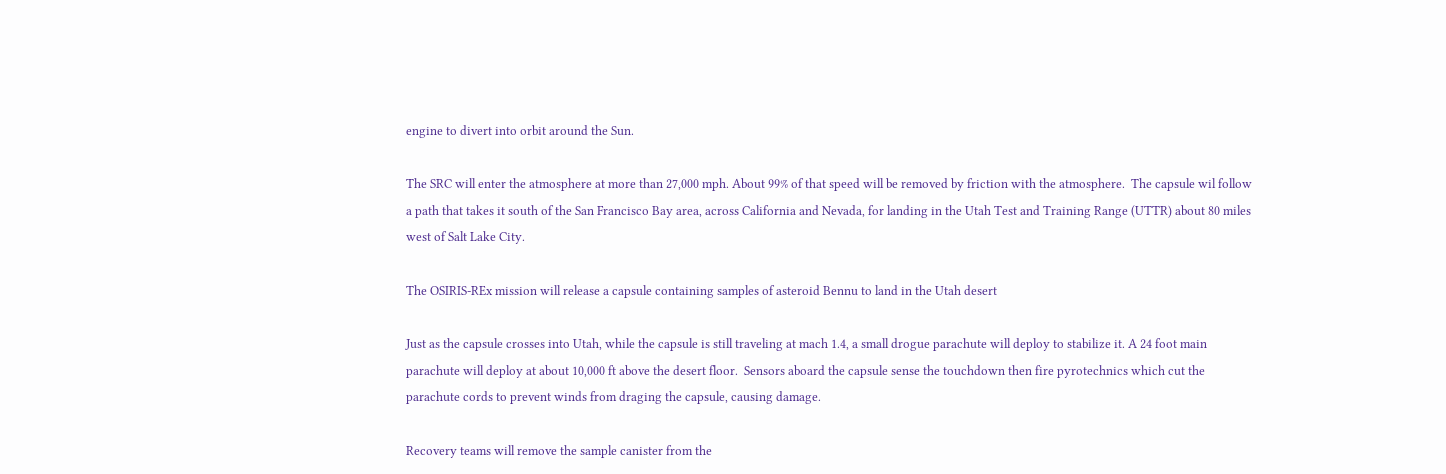engine to divert into orbit around the Sun.

The SRC will enter the atmosphere at more than 27,000 mph. About 99% of that speed will be removed by friction with the atmosphere.  The capsule wil follow a path that takes it south of the San Francisco Bay area, across California and Nevada, for landing in the Utah Test and Training Range (UTTR) about 80 miles west of Salt Lake City.

The OSIRIS-REx mission will release a capsule containing samples of asteroid Bennu to land in the Utah desert

Just as the capsule crosses into Utah, while the capsule is still traveling at mach 1.4, a small drogue parachute will deploy to stabilize it. A 24 foot main parachute will deploy at about 10,000 ft above the desert floor.  Sensors aboard the capsule sense the touchdown then fire pyrotechnics which cut the parachute cords to prevent winds from draging the capsule, causing damage.

Recovery teams will remove the sample canister from the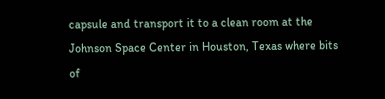capsule and transport it to a clean room at the Johnson Space Center in Houston, Texas where bits of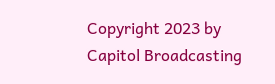Copyright 2023 by Capitol Broadcasting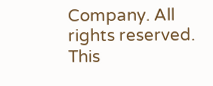Company. All rights reserved. This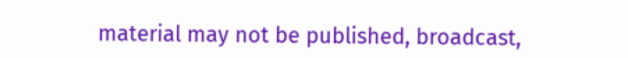material may not be published, broadcast,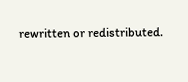rewritten or redistributed.